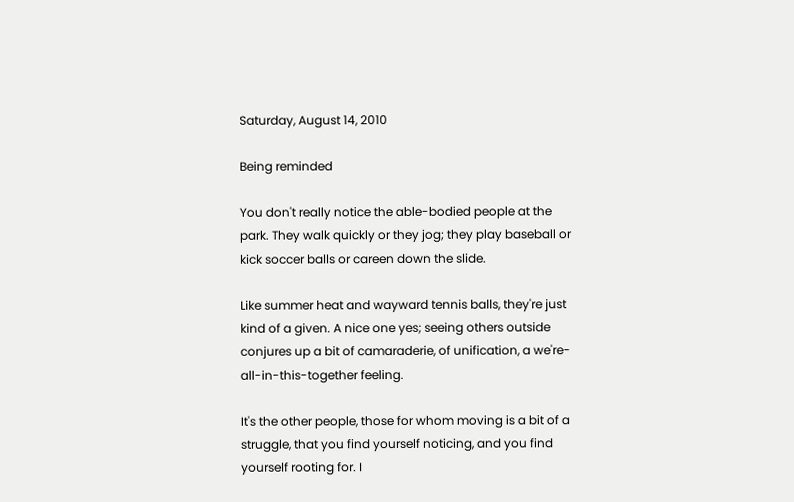Saturday, August 14, 2010

Being reminded

You don't really notice the able-bodied people at the park. They walk quickly or they jog; they play baseball or kick soccer balls or careen down the slide.

Like summer heat and wayward tennis balls, they're just kind of a given. A nice one yes; seeing others outside conjures up a bit of camaraderie, of unification, a we're-all-in-this-together feeling.

It's the other people, those for whom moving is a bit of a struggle, that you find yourself noticing, and you find yourself rooting for. I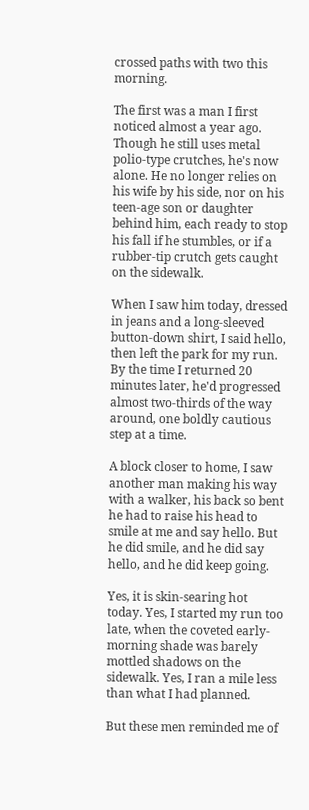crossed paths with two this morning.

The first was a man I first noticed almost a year ago. Though he still uses metal polio-type crutches, he's now alone. He no longer relies on his wife by his side, nor on his teen-age son or daughter behind him, each ready to stop his fall if he stumbles, or if a rubber-tip crutch gets caught on the sidewalk.

When I saw him today, dressed in jeans and a long-sleeved button-down shirt, I said hello, then left the park for my run. By the time I returned 20 minutes later, he'd progressed almost two-thirds of the way around, one boldly cautious step at a time.

A block closer to home, I saw another man making his way with a walker, his back so bent he had to raise his head to smile at me and say hello. But he did smile, and he did say hello, and he did keep going.

Yes, it is skin-searing hot today. Yes, I started my run too late, when the coveted early-morning shade was barely mottled shadows on the sidewalk. Yes, I ran a mile less than what I had planned.

But these men reminded me of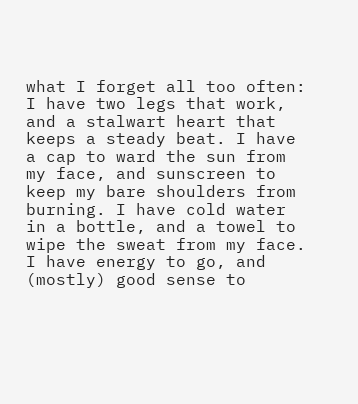what I forget all too often: I have two legs that work, and a stalwart heart that keeps a steady beat. I have a cap to ward the sun from my face, and sunscreen to keep my bare shoulders from burning. I have cold water in a bottle, and a towel to wipe the sweat from my face. I have energy to go, and (mostly) good sense to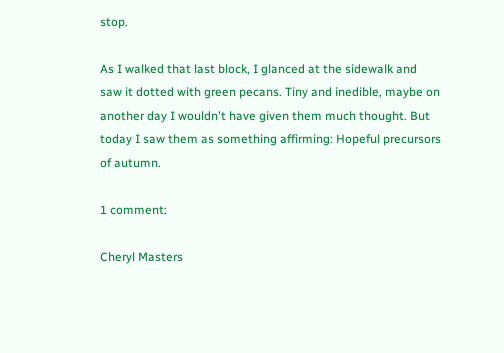stop.

As I walked that last block, I glanced at the sidewalk and saw it dotted with green pecans. Tiny and inedible, maybe on another day I wouldn't have given them much thought. But today I saw them as something affirming: Hopeful precursors of autumn.

1 comment:

Cheryl Masters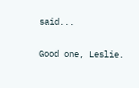said...

Good one, Leslie.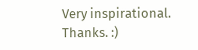Very inspirational. Thanks. :)